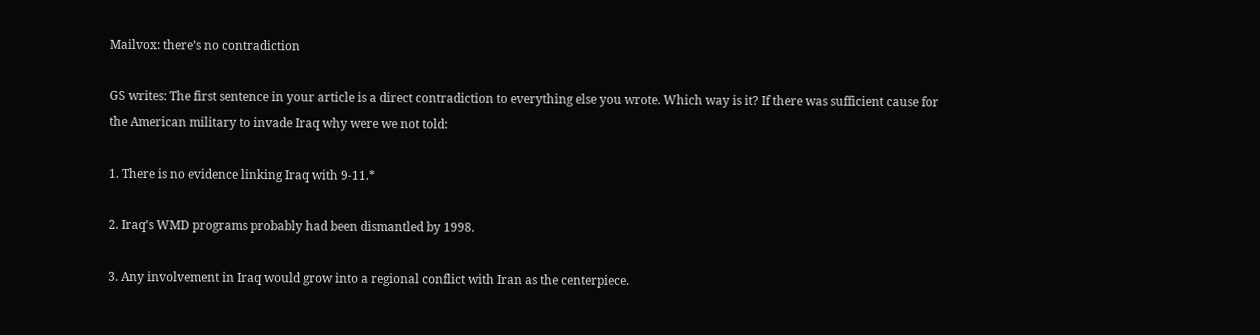Mailvox: there’s no contradiction

GS writes: The first sentence in your article is a direct contradiction to everything else you wrote. Which way is it? If there was sufficient cause for the American military to invade Iraq why were we not told:

1. There is no evidence linking Iraq with 9-11.*

2. Iraq’s WMD programs probably had been dismantled by 1998.

3. Any involvement in Iraq would grow into a regional conflict with Iran as the centerpiece.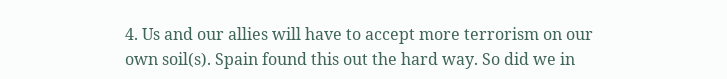4. Us and our allies will have to accept more terrorism on our own soil(s). Spain found this out the hard way. So did we in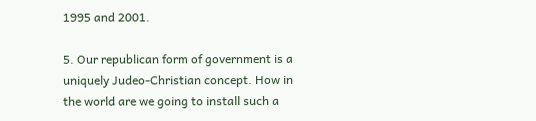1995 and 2001.

5. Our republican form of government is a uniquely Judeo-Christian concept. How in the world are we going to install such a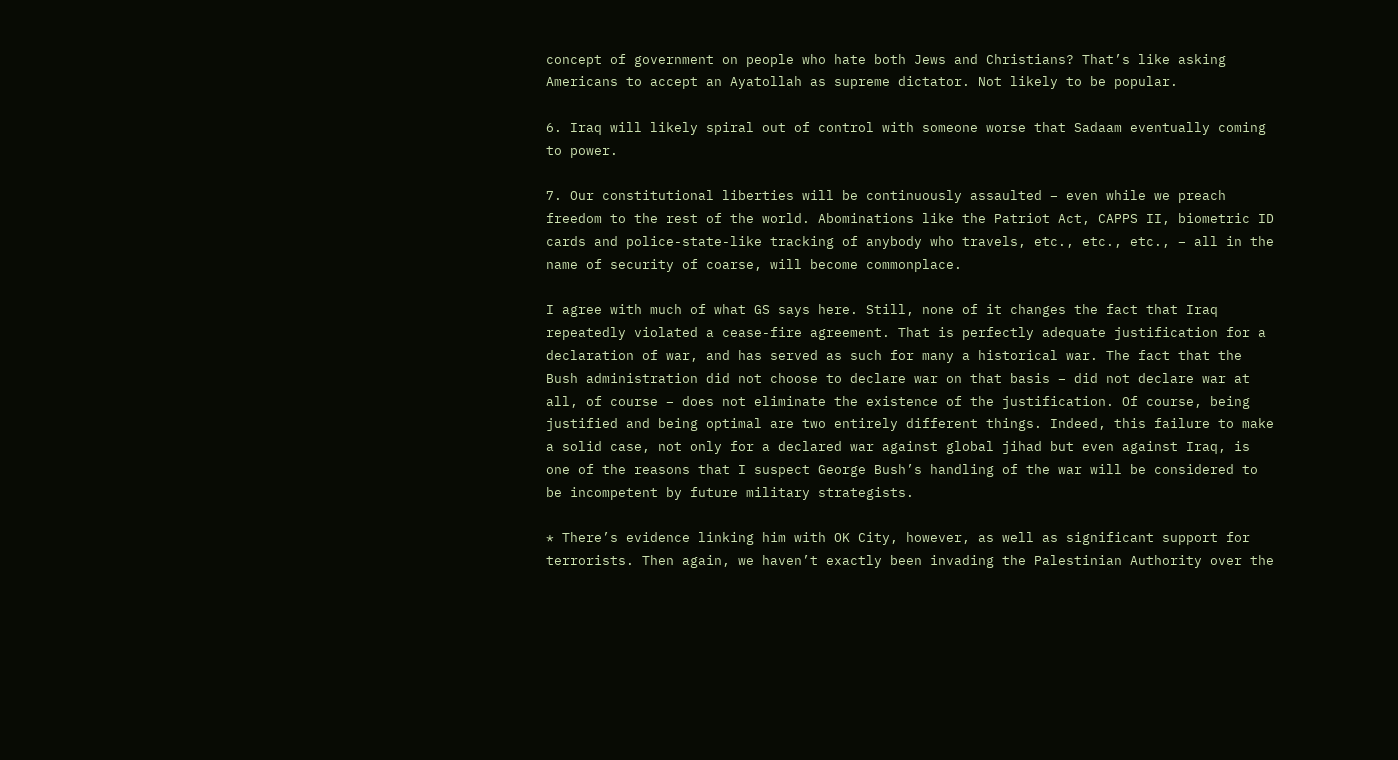concept of government on people who hate both Jews and Christians? That’s like asking Americans to accept an Ayatollah as supreme dictator. Not likely to be popular.

6. Iraq will likely spiral out of control with someone worse that Sadaam eventually coming to power.

7. Our constitutional liberties will be continuously assaulted – even while we preach freedom to the rest of the world. Abominations like the Patriot Act, CAPPS II, biometric ID cards and police-state-like tracking of anybody who travels, etc., etc., etc., – all in the name of security of coarse, will become commonplace.

I agree with much of what GS says here. Still, none of it changes the fact that Iraq repeatedly violated a cease-fire agreement. That is perfectly adequate justification for a declaration of war, and has served as such for many a historical war. The fact that the Bush administration did not choose to declare war on that basis – did not declare war at all, of course – does not eliminate the existence of the justification. Of course, being justified and being optimal are two entirely different things. Indeed, this failure to make a solid case, not only for a declared war against global jihad but even against Iraq, is one of the reasons that I suspect George Bush’s handling of the war will be considered to be incompetent by future military strategists.

* There’s evidence linking him with OK City, however, as well as significant support for terrorists. Then again, we haven’t exactly been invading the Palestinian Authority over the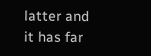latter and it has far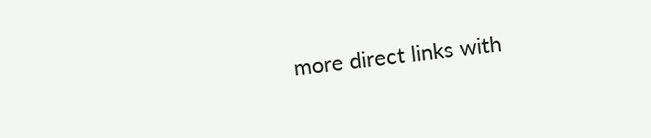more direct links with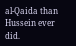al-Qaida than Hussein ever did.